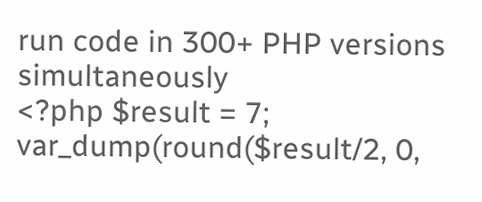run code in 300+ PHP versions simultaneously
<?php $result = 7; var_dump(round($result/2, 0,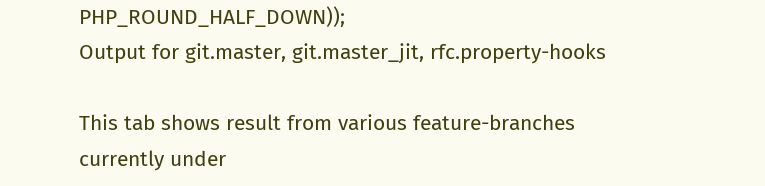PHP_ROUND_HALF_DOWN));
Output for git.master, git.master_jit, rfc.property-hooks

This tab shows result from various feature-branches currently under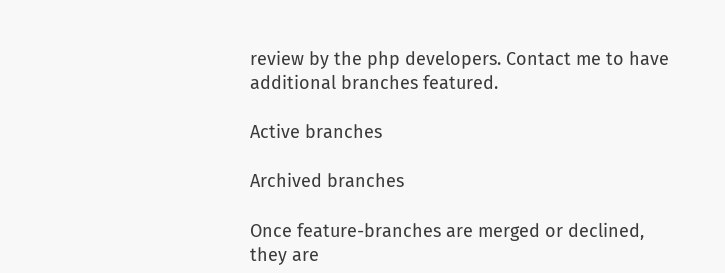review by the php developers. Contact me to have additional branches featured.

Active branches

Archived branches

Once feature-branches are merged or declined, they are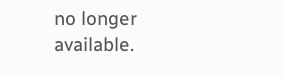no longer available.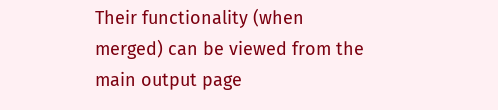Their functionality (when merged) can be viewed from the main output page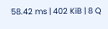58.42 ms | 402 KiB | 8 Q